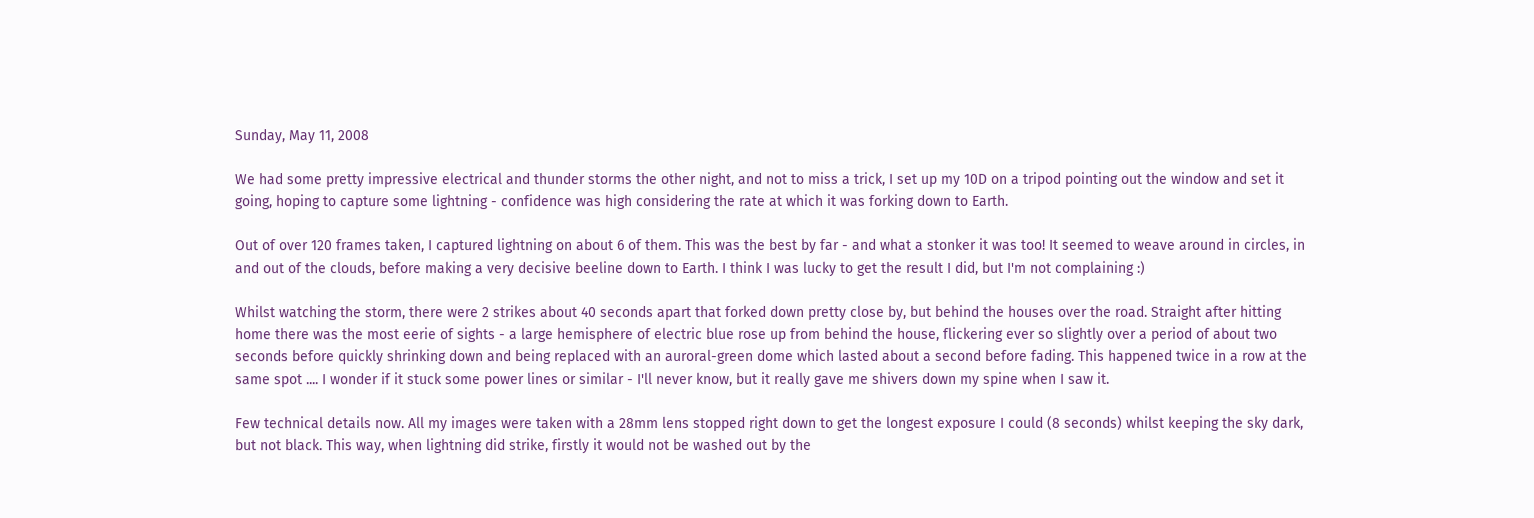Sunday, May 11, 2008

We had some pretty impressive electrical and thunder storms the other night, and not to miss a trick, I set up my 10D on a tripod pointing out the window and set it going, hoping to capture some lightning - confidence was high considering the rate at which it was forking down to Earth.

Out of over 120 frames taken, I captured lightning on about 6 of them. This was the best by far - and what a stonker it was too! It seemed to weave around in circles, in and out of the clouds, before making a very decisive beeline down to Earth. I think I was lucky to get the result I did, but I'm not complaining :)

Whilst watching the storm, there were 2 strikes about 40 seconds apart that forked down pretty close by, but behind the houses over the road. Straight after hitting home there was the most eerie of sights - a large hemisphere of electric blue rose up from behind the house, flickering ever so slightly over a period of about two seconds before quickly shrinking down and being replaced with an auroral-green dome which lasted about a second before fading. This happened twice in a row at the same spot .... I wonder if it stuck some power lines or similar - I'll never know, but it really gave me shivers down my spine when I saw it.

Few technical details now. All my images were taken with a 28mm lens stopped right down to get the longest exposure I could (8 seconds) whilst keeping the sky dark, but not black. This way, when lightning did strike, firstly it would not be washed out by the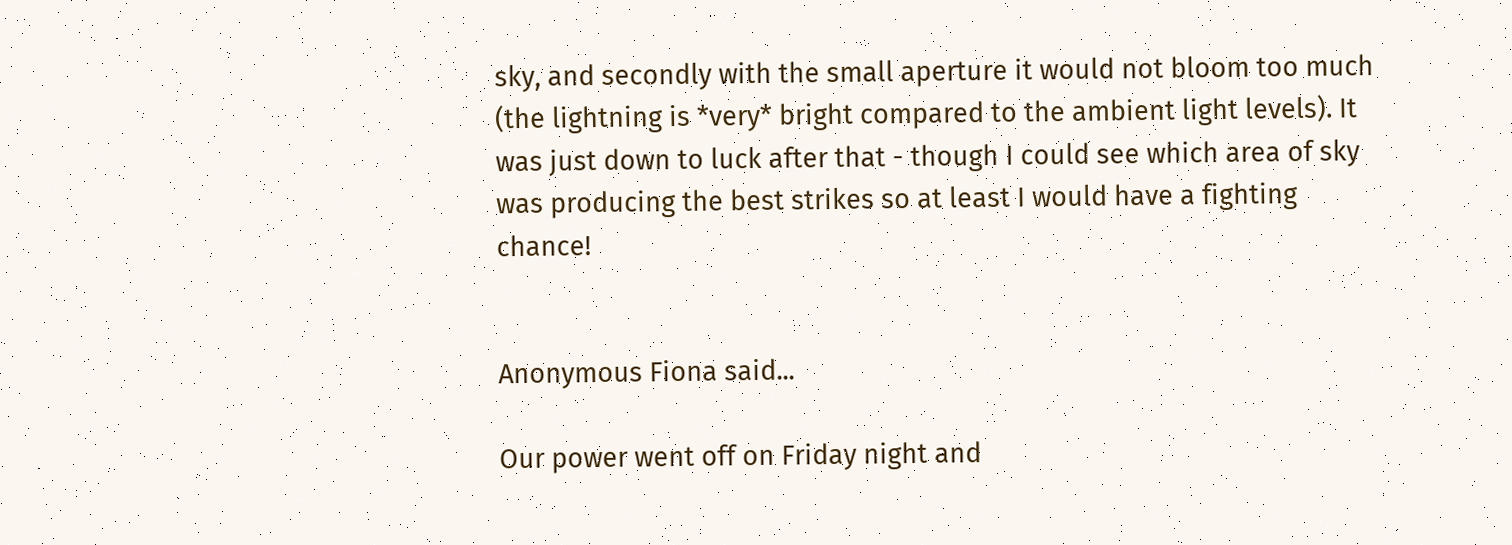sky, and secondly with the small aperture it would not bloom too much (the lightning is *very* bright compared to the ambient light levels). It was just down to luck after that - though I could see which area of sky was producing the best strikes so at least I would have a fighting chance!


Anonymous Fiona said...

Our power went off on Friday night and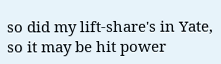so did my lift-share's in Yate, so it may be hit power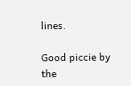lines.

Good piccie by the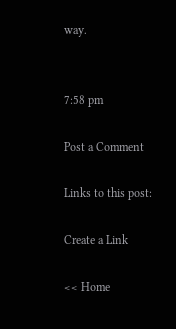way.


7:58 pm

Post a Comment

Links to this post:

Create a Link

<< Home